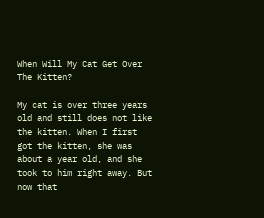When Will My Cat Get Over The Kitten?

My cat is over three years old and still does not like the kitten. When I first got the kitten, she was about a year old, and she took to him right away. But now that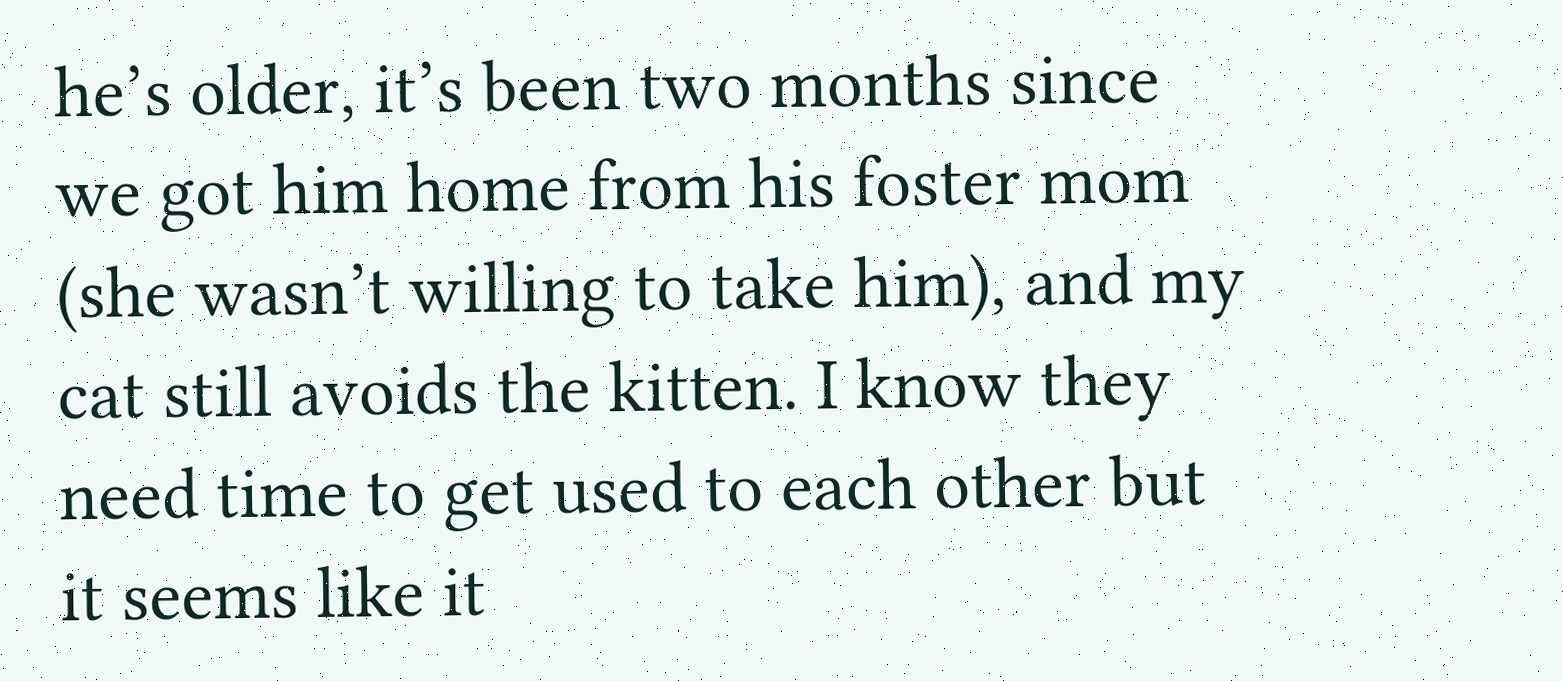he’s older, it’s been two months since we got him home from his foster mom (she wasn’t willing to take him), and my cat still avoids the kitten. I know they need time to get used to each other but it seems like it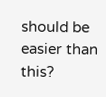should be easier than this?